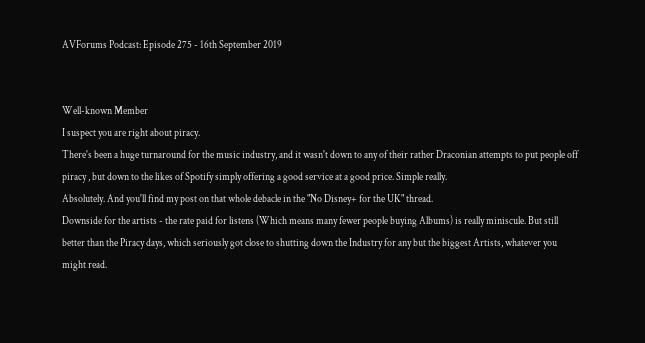AVForums Podcast: Episode 275 - 16th September 2019


Well-known Member
I suspect you are right about piracy.
There's been a huge turnaround for the music industry, and it wasn't down to any of their rather Draconian attempts to put people off piracy , but down to the likes of Spotify simply offering a good service at a good price. Simple really.
Absolutely. And you'll find my post on that whole debacle in the "No Disney+ for the UK" thread.
Downside for the artists - the rate paid for listens (Which means many fewer people buying Albums) is really miniscule. But still better than the Piracy days, which seriously got close to shutting down the Industry for any but the biggest Artists, whatever you might read.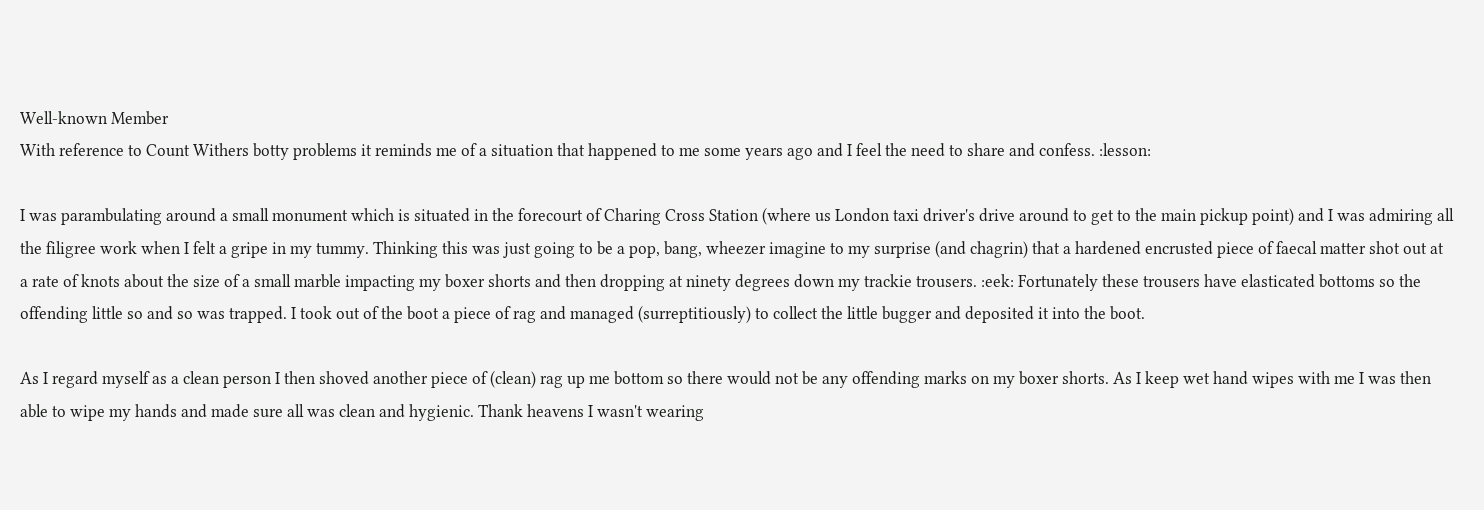Well-known Member
With reference to Count Withers botty problems it reminds me of a situation that happened to me some years ago and I feel the need to share and confess. :lesson:

I was parambulating around a small monument which is situated in the forecourt of Charing Cross Station (where us London taxi driver's drive around to get to the main pickup point) and I was admiring all the filigree work when I felt a gripe in my tummy. Thinking this was just going to be a pop, bang, wheezer imagine to my surprise (and chagrin) that a hardened encrusted piece of faecal matter shot out at a rate of knots about the size of a small marble impacting my boxer shorts and then dropping at ninety degrees down my trackie trousers. :eek: Fortunately these trousers have elasticated bottoms so the offending little so and so was trapped. I took out of the boot a piece of rag and managed (surreptitiously) to collect the little bugger and deposited it into the boot.

As I regard myself as a clean person I then shoved another piece of (clean) rag up me bottom so there would not be any offending marks on my boxer shorts. As I keep wet hand wipes with me I was then able to wipe my hands and made sure all was clean and hygienic. Thank heavens I wasn't wearing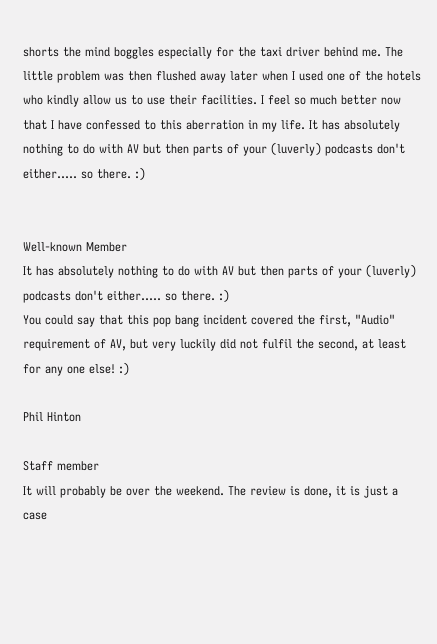shorts the mind boggles especially for the taxi driver behind me. The little problem was then flushed away later when I used one of the hotels who kindly allow us to use their facilities. I feel so much better now that I have confessed to this aberration in my life. It has absolutely nothing to do with AV but then parts of your (luverly) podcasts don't either..... so there. :)


Well-known Member
It has absolutely nothing to do with AV but then parts of your (luverly) podcasts don't either..... so there. :)
You could say that this pop bang incident covered the first, "Audio" requirement of AV, but very luckily did not fulfil the second, at least for any one else! :)

Phil Hinton

Staff member
It will probably be over the weekend. The review is done, it is just a case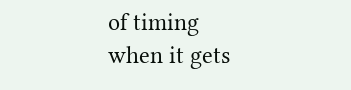of timing when it gets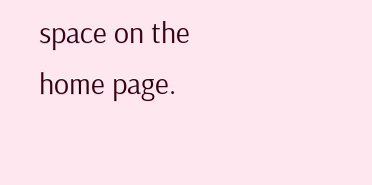space on the home page.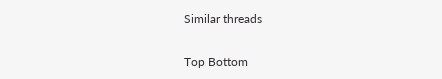Similar threads

Top Bottom